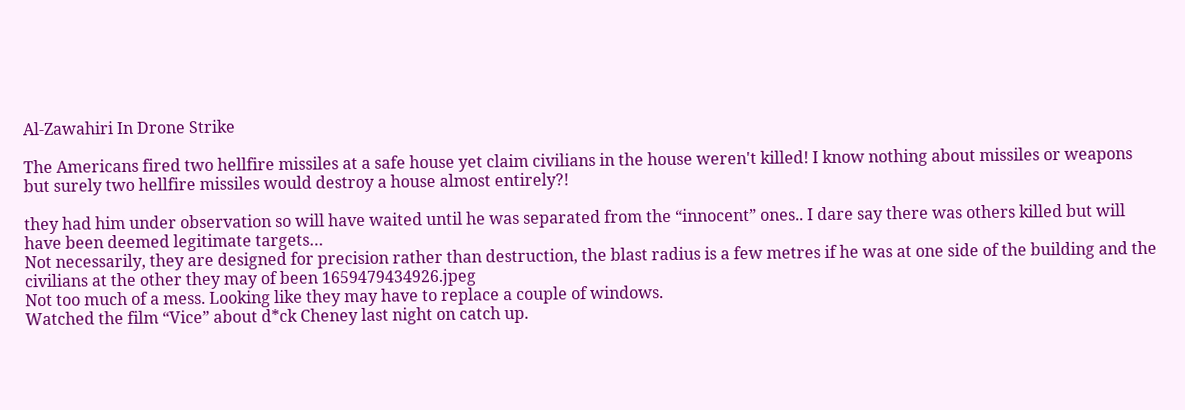Al-Zawahiri In Drone Strike

The Americans fired two hellfire missiles at a safe house yet claim civilians in the house weren't killed! I know nothing about missiles or weapons but surely two hellfire missiles would destroy a house almost entirely?!

they had him under observation so will have waited until he was separated from the “innocent” ones.. I dare say there was others killed but will have been deemed legitimate targets…
Not necessarily, they are designed for precision rather than destruction, the blast radius is a few metres if he was at one side of the building and the civilians at the other they may of been 1659479434926.jpeg
Not too much of a mess. Looking like they may have to replace a couple of windows.
Watched the film “Vice” about d*ck Cheney last night on catch up.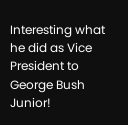Interesting what he did as Vice President to George Bush Junior!